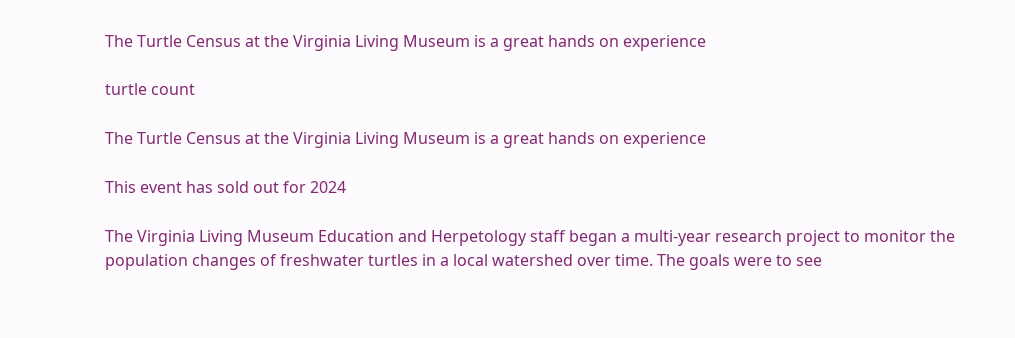The Turtle Census at the Virginia Living Museum is a great hands on experience

turtle count

The Turtle Census at the Virginia Living Museum is a great hands on experience

This event has sold out for 2024

The Virginia Living Museum Education and Herpetology staff began a multi-year research project to monitor the population changes of freshwater turtles in a local watershed over time. The goals were to see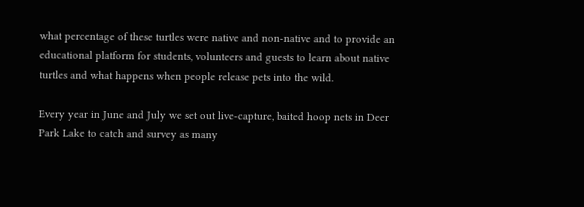what percentage of these turtles were native and non-native and to provide an educational platform for students, volunteers and guests to learn about native turtles and what happens when people release pets into the wild.

Every year in June and July we set out live-capture, baited hoop nets in Deer Park Lake to catch and survey as many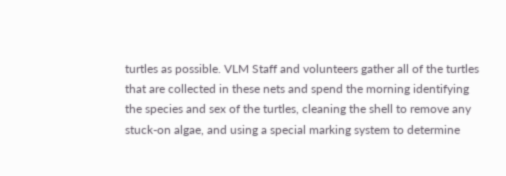turtles as possible. VLM Staff and volunteers gather all of the turtles that are collected in these nets and spend the morning identifying the species and sex of the turtles, cleaning the shell to remove any stuck-on algae, and using a special marking system to determine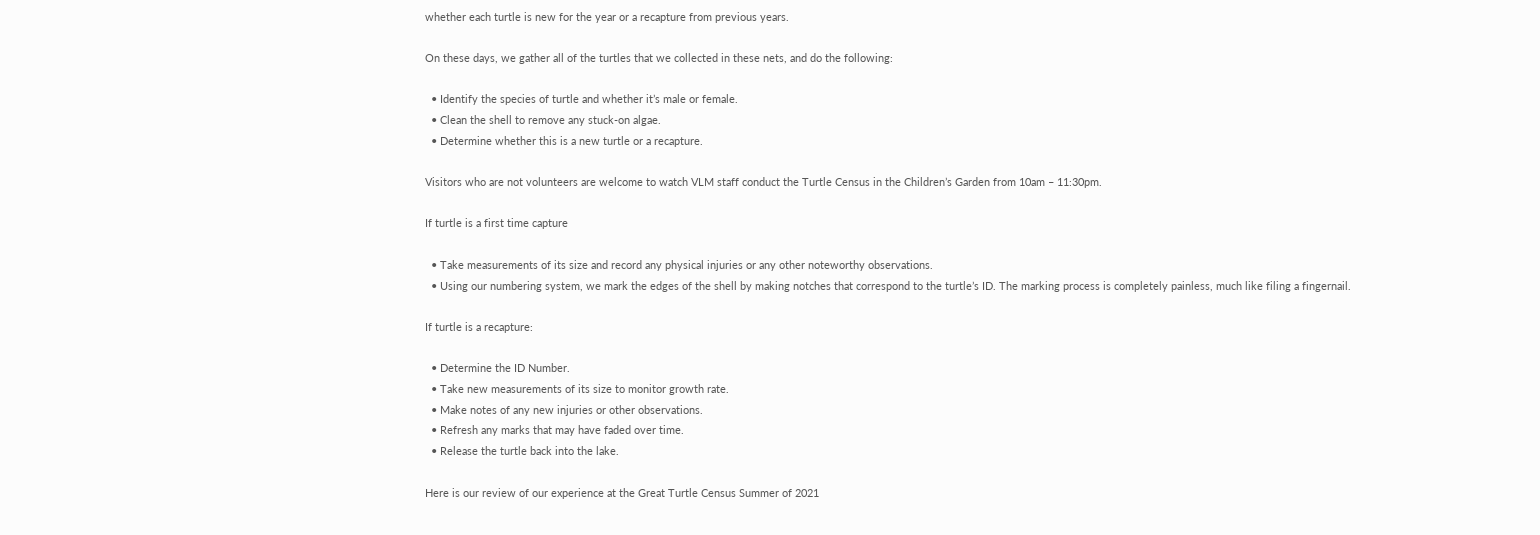whether each turtle is new for the year or a recapture from previous years.

On these days, we gather all of the turtles that we collected in these nets, and do the following:

  • Identify the species of turtle and whether it’s male or female.
  • Clean the shell to remove any stuck-on algae.
  • Determine whether this is a new turtle or a recapture.

Visitors who are not volunteers are welcome to watch VLM staff conduct the Turtle Census in the Children’s Garden from 10am – 11:30pm.

If turtle is a first time capture

  • Take measurements of its size and record any physical injuries or any other noteworthy observations.
  • Using our numbering system, we mark the edges of the shell by making notches that correspond to the turtle’s ID. The marking process is completely painless, much like filing a fingernail.

If turtle is a recapture:

  • Determine the ID Number.
  • Take new measurements of its size to monitor growth rate.
  • Make notes of any new injuries or other observations.
  • Refresh any marks that may have faded over time.
  • Release the turtle back into the lake.

Here is our review of our experience at the Great Turtle Census Summer of 2021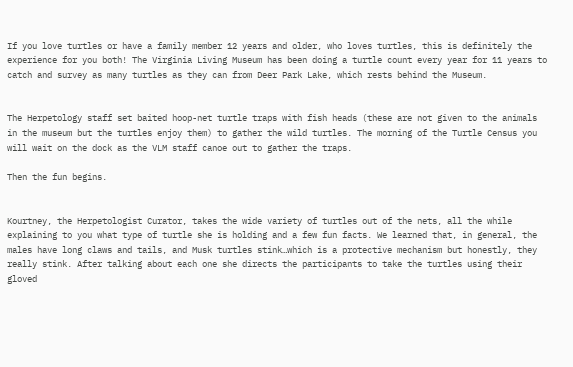If you love turtles or have a family member 12 years and older, who loves turtles, this is definitely the experience for you both! The Virginia Living Museum has been doing a turtle count every year for 11 years to catch and survey as many turtles as they can from Deer Park Lake, which rests behind the Museum.


The Herpetology staff set baited hoop-net turtle traps with fish heads (these are not given to the animals in the museum but the turtles enjoy them) to gather the wild turtles. The morning of the Turtle Census you will wait on the dock as the VLM staff canoe out to gather the traps.

Then the fun begins.


Kourtney, the Herpetologist Curator, takes the wide variety of turtles out of the nets, all the while explaining to you what type of turtle she is holding and a few fun facts. We learned that, in general, the males have long claws and tails, and Musk turtles stink…which is a protective mechanism but honestly, they really stink. After talking about each one she directs the participants to take the turtles using their gloved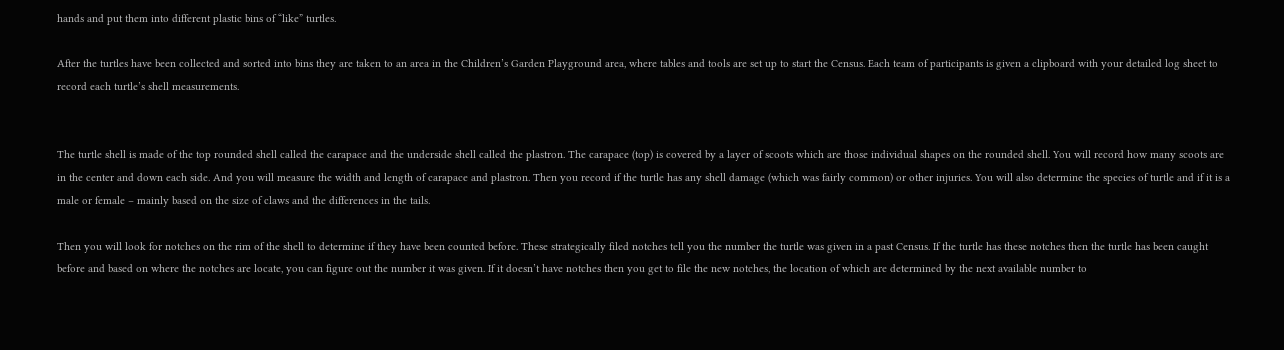hands and put them into different plastic bins of “like” turtles.

After the turtles have been collected and sorted into bins they are taken to an area in the Children’s Garden Playground area, where tables and tools are set up to start the Census. Each team of participants is given a clipboard with your detailed log sheet to record each turtle’s shell measurements.


The turtle shell is made of the top rounded shell called the carapace and the underside shell called the plastron. The carapace (top) is covered by a layer of scoots which are those individual shapes on the rounded shell. You will record how many scoots are in the center and down each side. And you will measure the width and length of carapace and plastron. Then you record if the turtle has any shell damage (which was fairly common) or other injuries. You will also determine the species of turtle and if it is a male or female – mainly based on the size of claws and the differences in the tails.

Then you will look for notches on the rim of the shell to determine if they have been counted before. These strategically filed notches tell you the number the turtle was given in a past Census. If the turtle has these notches then the turtle has been caught before and based on where the notches are locate, you can figure out the number it was given. If it doesn’t have notches then you get to file the new notches, the location of which are determined by the next available number to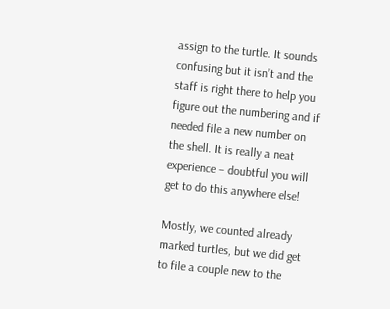assign to the turtle. It sounds confusing but it isn’t and the staff is right there to help you figure out the numbering and if needed file a new number on the shell. It is really a neat experience – doubtful you will get to do this anywhere else!

Mostly, we counted already marked turtles, but we did get to file a couple new to the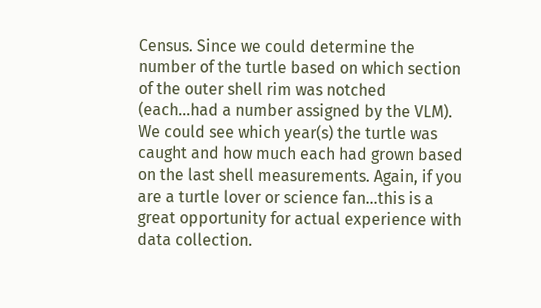Census. Since we could determine the number of the turtle based on which section of the outer shell rim was notched (each…had a number assigned by the VLM). We could see which year(s) the turtle was caught and how much each had grown based on the last shell measurements. Again, if you are a turtle lover or science fan…this is a great opportunity for actual experience with data collection.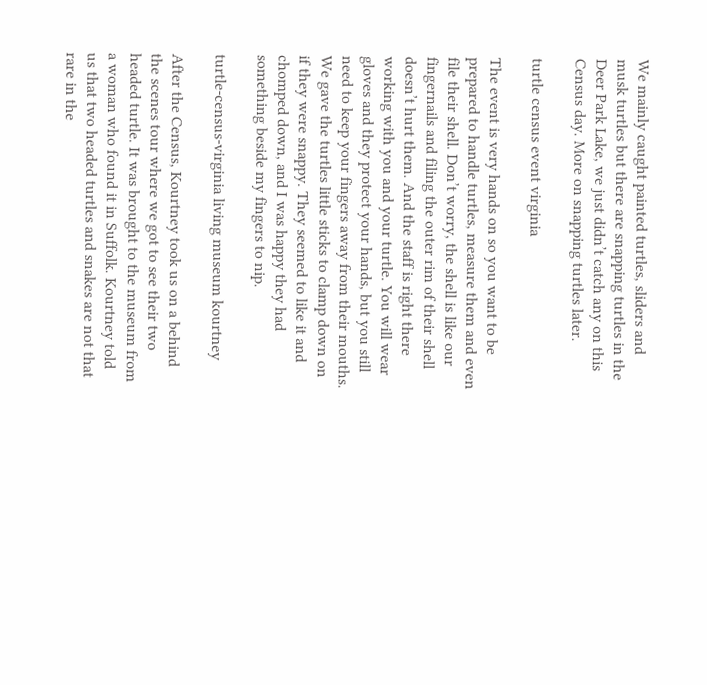We mainly caught painted turtles, sliders and musk turtles but there are snapping turtles in the Deer Park Lake, we just didn’t catch any on this Census day. More on snapping turtles later.

turtle census event virginia

The event is very hands on so you want to be prepared to handle turtles, measure them and even file their shell. Don’t worry, the shell is like our fingernails and filing the outer rim of their shell doesn’t hurt them. And the staff is right there working with you and your turtle. You will wear gloves and they protect your hands, but you still need to keep your fingers away from their mouths. We gave the turtles little sticks to clamp down on if they were snappy. They seemed to like it and chomped down, and I was happy they had something beside my fingers to nip.

turtle-census-virginia living museum kourtney

After the Census, Kourtney took us on a behind the scenes tour where we got to see their two headed turtle. It was brought to the museum from a woman who found it in Suffolk. Kourtney told us that two headed turtles and snakes are not that rare in the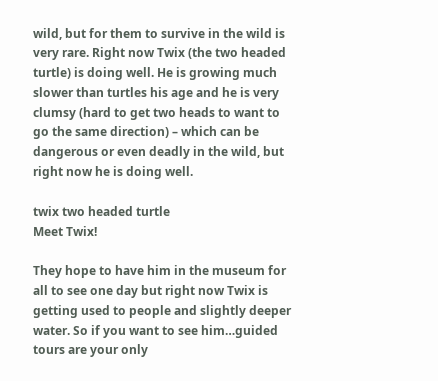wild, but for them to survive in the wild is very rare. Right now Twix (the two headed turtle) is doing well. He is growing much slower than turtles his age and he is very clumsy (hard to get two heads to want to go the same direction) – which can be dangerous or even deadly in the wild, but right now he is doing well.

twix two headed turtle
Meet Twix!

They hope to have him in the museum for all to see one day but right now Twix is getting used to people and slightly deeper water. So if you want to see him…guided tours are your only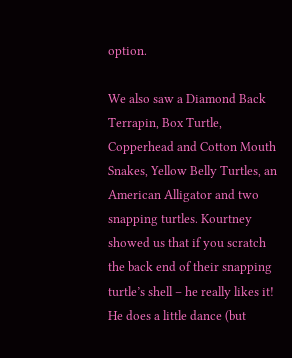option.

We also saw a Diamond Back Terrapin, Box Turtle, Copperhead and Cotton Mouth Snakes, Yellow Belly Turtles, an American Alligator and two snapping turtles. Kourtney showed us that if you scratch the back end of their snapping turtle’s shell – he really likes it! He does a little dance (but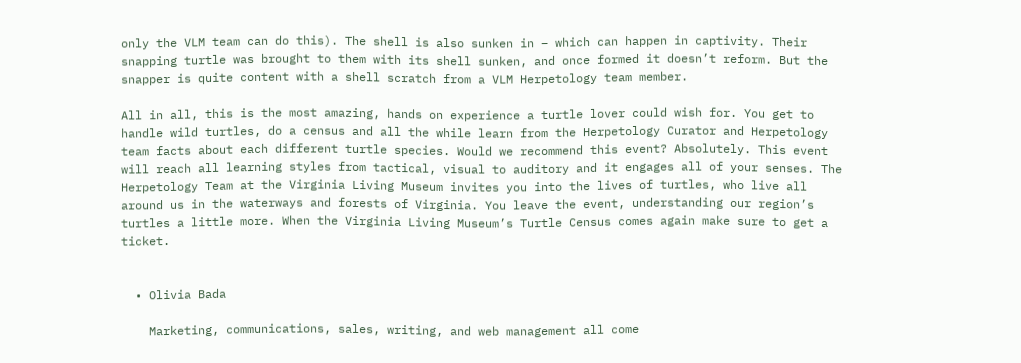only the VLM team can do this). The shell is also sunken in – which can happen in captivity. Their snapping turtle was brought to them with its shell sunken, and once formed it doesn’t reform. But the snapper is quite content with a shell scratch from a VLM Herpetology team member.

All in all, this is the most amazing, hands on experience a turtle lover could wish for. You get to handle wild turtles, do a census and all the while learn from the Herpetology Curator and Herpetology team facts about each different turtle species. Would we recommend this event? Absolutely. This event will reach all learning styles from tactical, visual to auditory and it engages all of your senses. The Herpetology Team at the Virginia Living Museum invites you into the lives of turtles, who live all around us in the waterways and forests of Virginia. You leave the event, understanding our region’s turtles a little more. When the Virginia Living Museum’s Turtle Census comes again make sure to get a ticket.


  • Olivia Bada

    Marketing, communications, sales, writing, and web management all come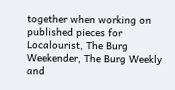together when working on published pieces for Localourist, The Burg Weekender, The Burg Weekly and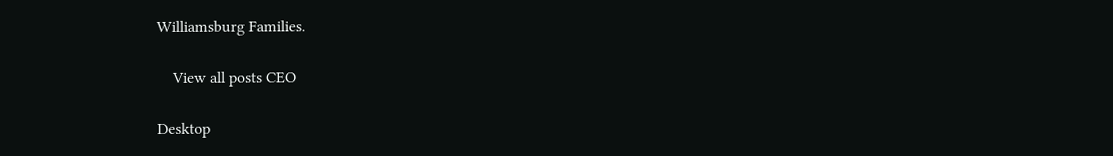Williamsburg Families.

    View all posts CEO

Desktop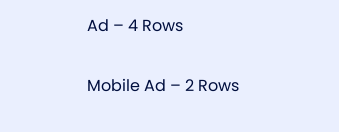Ad – 4 Rows

Mobile Ad – 2 Rows